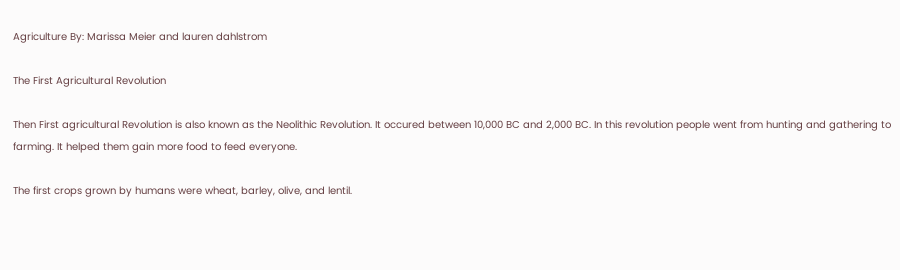Agriculture By: Marissa Meier and lauren dahlstrom

The First Agricultural Revolution

Then First agricultural Revolution is also known as the Neolithic Revolution. It occured between 10,000 BC and 2,000 BC. In this revolution people went from hunting and gathering to farming. It helped them gain more food to feed everyone.

The first crops grown by humans were wheat, barley, olive, and lentil.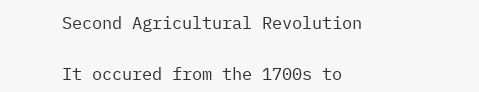Second Agricultural Revolution

It occured from the 1700s to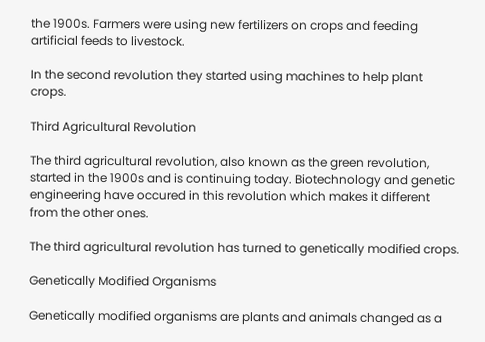the 1900s. Farmers were using new fertilizers on crops and feeding artificial feeds to livestock.

In the second revolution they started using machines to help plant crops.

Third Agricultural Revolution

The third agricultural revolution, also known as the green revolution, started in the 1900s and is continuing today. Biotechnology and genetic engineering have occured in this revolution which makes it different from the other ones.

The third agricultural revolution has turned to genetically modified crops.

Genetically Modified Organisms

Genetically modified organisms are plants and animals changed as a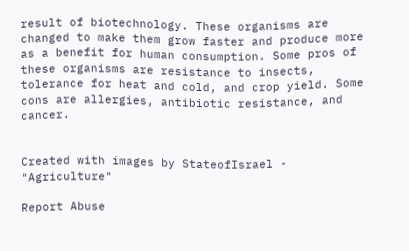result of biotechnology. These organisms are changed to make them grow faster and produce more as a benefit for human consumption. Some pros of these organisms are resistance to insects, tolerance for heat and cold, and crop yield. Some cons are allergies, antibiotic resistance, and cancer.


Created with images by StateofIsrael - "Agriculture"

Report Abuse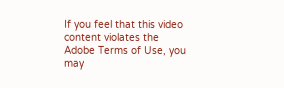If you feel that this video content violates the Adobe Terms of Use, you may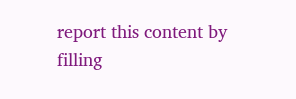report this content by filling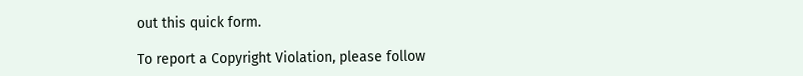out this quick form.

To report a Copyright Violation, please follow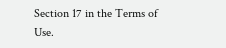Section 17 in the Terms of Use.